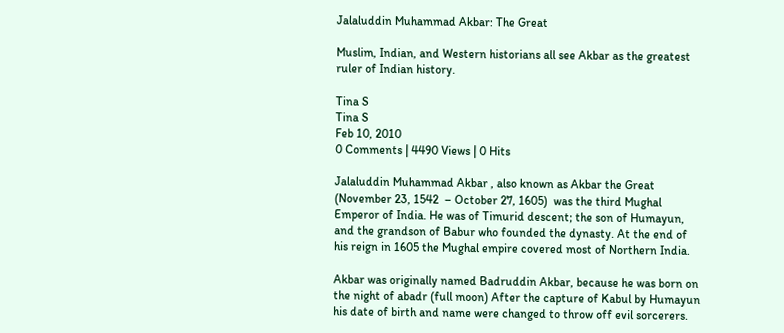Jalaluddin Muhammad Akbar: The Great

Muslim, Indian, and Western historians all see Akbar as the greatest ruler of Indian history.

Tina S
Tina S
Feb 10, 2010
0 Comments | 4490 Views | 0 Hits

Jalaluddin Muhammad Akbar , also known as Akbar the Great (November 23, 1542  – October 27, 1605)  was the third Mughal Emperor of India. He was of Timurid descent; the son of Humayun, and the grandson of Babur who founded the dynasty. At the end of his reign in 1605 the Mughal empire covered most of Northern India.

Akbar was originally named Badruddin Akbar, because he was born on the night of abadr (full moon) After the capture of Kabul by Humayun his date of birth and name were changed to throw off evil sorcerers.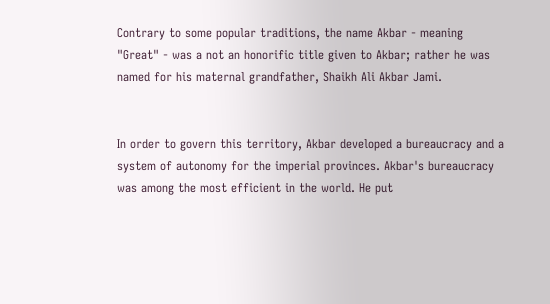Contrary to some popular traditions, the name Akbar - meaning "Great" - was a not an honorific title given to Akbar; rather he was named for his maternal grandfather, Shaikh Ali Akbar Jami.


In order to govern this territory, Akbar developed a bureaucracy and a system of autonomy for the imperial provinces. Akbar's bureaucracy was among the most efficient in the world. He put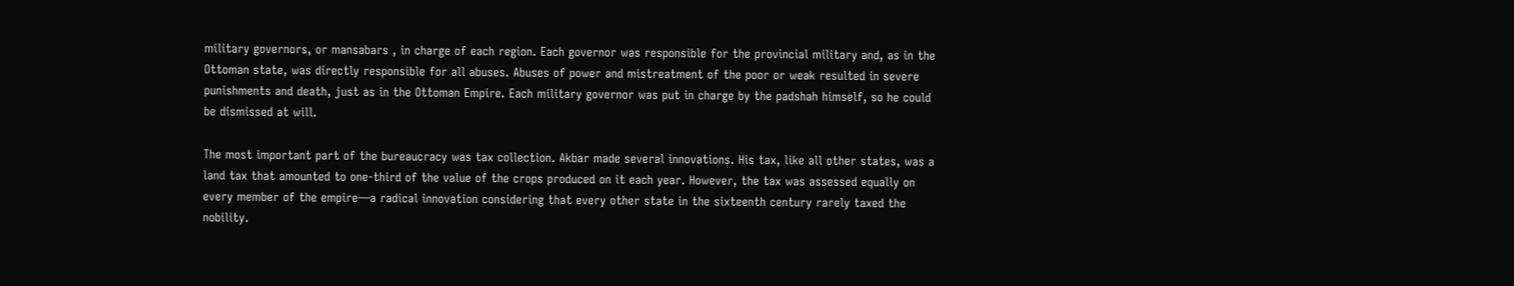military governors, or mansabars , in charge of each region. Each governor was responsible for the provincial military and, as in the Ottoman state, was directly responsible for all abuses. Abuses of power and mistreatment of the poor or weak resulted in severe punishments and death, just as in the Ottoman Empire. Each military governor was put in charge by the padshah himself, so he could be dismissed at will.

The most important part of the bureaucracy was tax collection. Akbar made several innovations. His tax, like all other states, was a land tax that amounted to one-third of the value of the crops produced on it each year. However, the tax was assessed equally on every member of the empire—a radical innovation considering that every other state in the sixteenth century rarely taxed the nobility.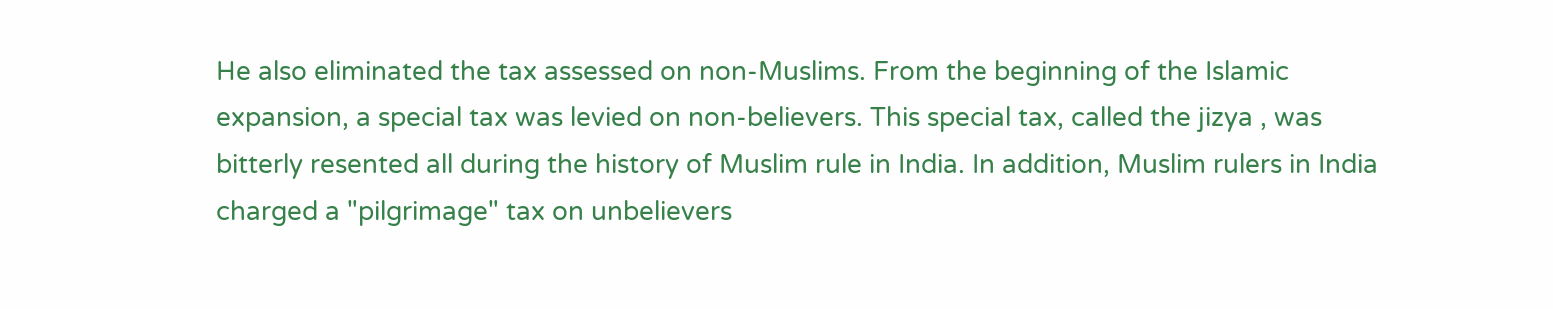He also eliminated the tax assessed on non-Muslims. From the beginning of the Islamic expansion, a special tax was levied on non-believers. This special tax, called the jizya , was bitterly resented all during the history of Muslim rule in India. In addition, Muslim rulers in India charged a "pilgrimage" tax on unbelievers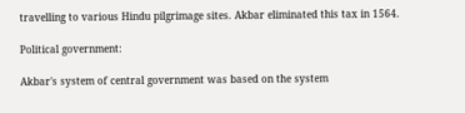travelling to various Hindu pilgrimage sites. Akbar eliminated this tax in 1564.

Political government:

Akbar's system of central government was based on the system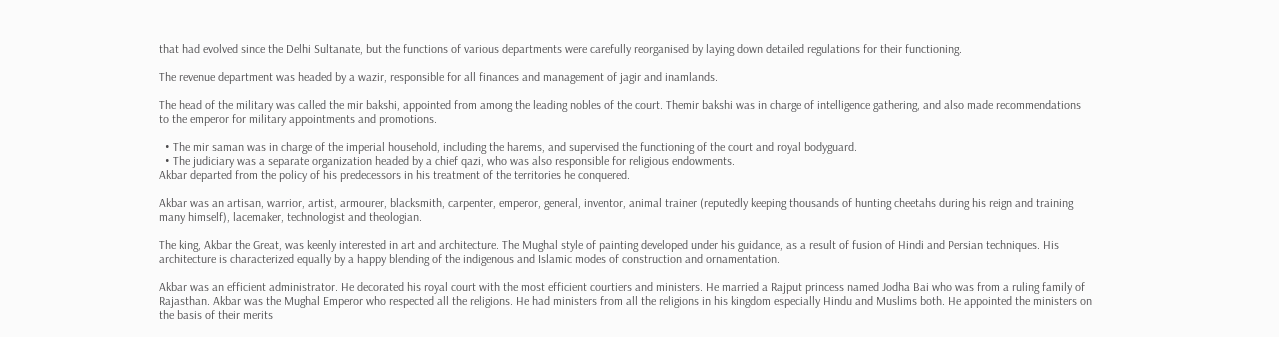that had evolved since the Delhi Sultanate, but the functions of various departments were carefully reorganised by laying down detailed regulations for their functioning.

The revenue department was headed by a wazir, responsible for all finances and management of jagir and inamlands.

The head of the military was called the mir bakshi, appointed from among the leading nobles of the court. Themir bakshi was in charge of intelligence gathering, and also made recommendations to the emperor for military appointments and promotions.

  • The mir saman was in charge of the imperial household, including the harems, and supervised the functioning of the court and royal bodyguard.
  • The judiciary was a separate organization headed by a chief qazi, who was also responsible for religious endowments.
Akbar departed from the policy of his predecessors in his treatment of the territories he conquered.

Akbar was an artisan, warrior, artist, armourer, blacksmith, carpenter, emperor, general, inventor, animal trainer (reputedly keeping thousands of hunting cheetahs during his reign and training many himself), lacemaker, technologist and theologian.

The king, Akbar the Great, was keenly interested in art and architecture. The Mughal style of painting developed under his guidance, as a result of fusion of Hindi and Persian techniques. His architecture is characterized equally by a happy blending of the indigenous and Islamic modes of construction and ornamentation.

Akbar was an efficient administrator. He decorated his royal court with the most efficient courtiers and ministers. He married a Rajput princess named Jodha Bai who was from a ruling family of Rajasthan. Akbar was the Mughal Emperor who respected all the religions. He had ministers from all the religions in his kingdom especially Hindu and Muslims both. He appointed the ministers on the basis of their merits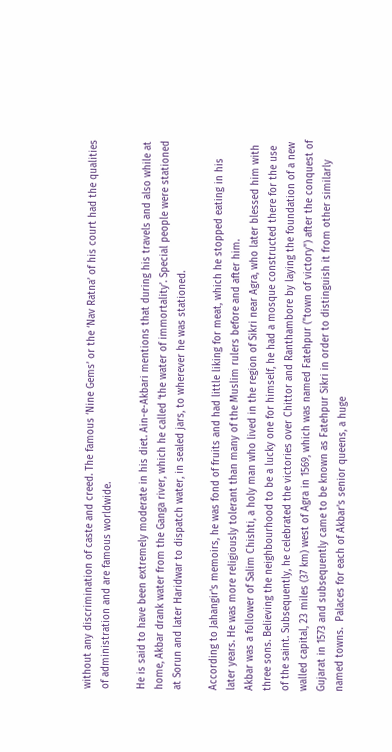without any discrimination of caste and creed. The famous ‘Nine Gems’ or the ‘Nav Ratna’ of his court had the qualities of administration and are famous worldwide.

He is said to have been extremely moderate in his diet. Ain-e-Akbari mentions that during his travels and also while at home, Akbar drank water from the Ganga river, which he called ‘the water of immortality’. Special people were stationed at Sorun and later Haridwar to dispatch water, in sealed jars, to wherever he was stationed.

According to Jahangir's memoirs, he was fond of fruits and had little liking for meat, which he stopped eating in his later years. He was more religiously tolerant than many of the Muslim rulers before and after him.
Akbar was a follower of Salim Chishti, a holy man who lived in the region of Sikri near Agra, who later blessed him with three sons. Believing the neighbourhood to be a lucky one for himself, he had a mosque constructed there for the use of the saint. Subsequently, he celebrated the victories over Chittor and Ranthambore by laying the foundation of a new walled capital, 23 miles (37 km) west of Agra in 1569, which was named Fatehpur ("town of victory") after the conquest of Gujarat in 1573 and subsequently came to be known as Fatehpur Sikri in order to distinguish it from other similarly named towns.  Palaces for each of Akbar's senior queens, a huge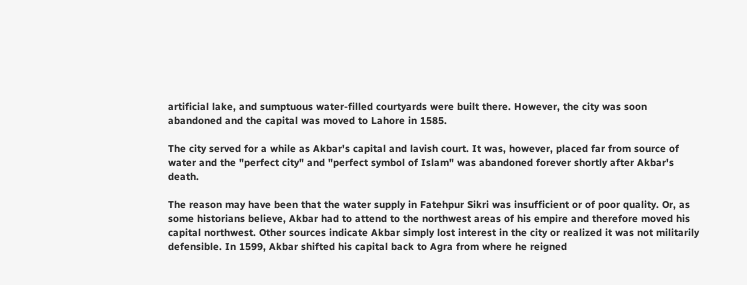artificial lake, and sumptuous water-filled courtyards were built there. However, the city was soon abandoned and the capital was moved to Lahore in 1585.

The city served for a while as Akbar's capital and lavish court. It was, however, placed far from source of water and the "perfect city" and "perfect symbol of Islam" was abandoned forever shortly after Akbar's death.

The reason may have been that the water supply in Fatehpur Sikri was insufficient or of poor quality. Or, as some historians believe, Akbar had to attend to the northwest areas of his empire and therefore moved his capital northwest. Other sources indicate Akbar simply lost interest in the city or realized it was not militarily defensible. In 1599, Akbar shifted his capital back to Agra from where he reigned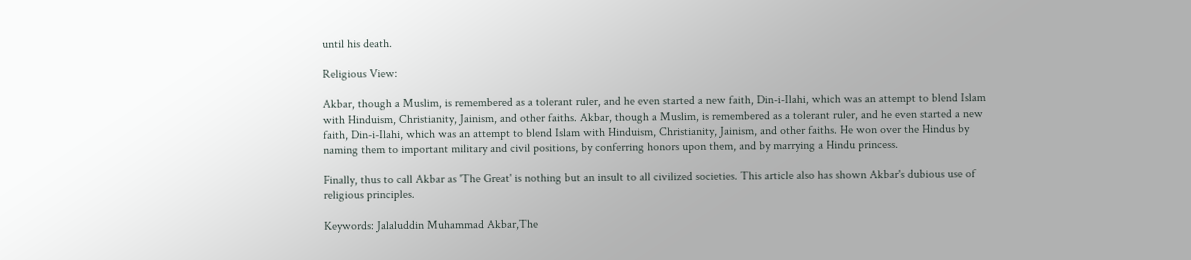until his death.

Religious View:

Akbar, though a Muslim, is remembered as a tolerant ruler, and he even started a new faith, Din-i-Ilahi, which was an attempt to blend Islam with Hinduism, Christianity, Jainism, and other faiths. Akbar, though a Muslim, is remembered as a tolerant ruler, and he even started a new faith, Din-i-Ilahi, which was an attempt to blend Islam with Hinduism, Christianity, Jainism, and other faiths. He won over the Hindus by naming them to important military and civil positions, by conferring honors upon them, and by marrying a Hindu princess.

Finally, thus to call Akbar as 'The Great' is nothing but an insult to all civilized societies. This article also has shown Akbar's dubious use of religious principles.

Keywords: Jalaluddin Muhammad Akbar,The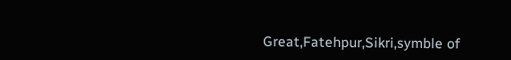Great,Fatehpur,Sikri,symble of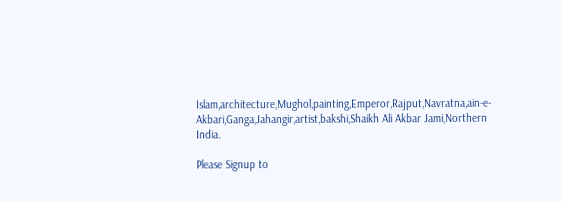Islam,architecture,Mughol,painting,Emperor,Rajput,Navratna,ain-e-Akbari,Ganga,Jahangir,artist,bakshi,Shaikh Ali Akbar Jami,Northern India.

Please Signup to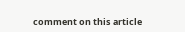comment on this article